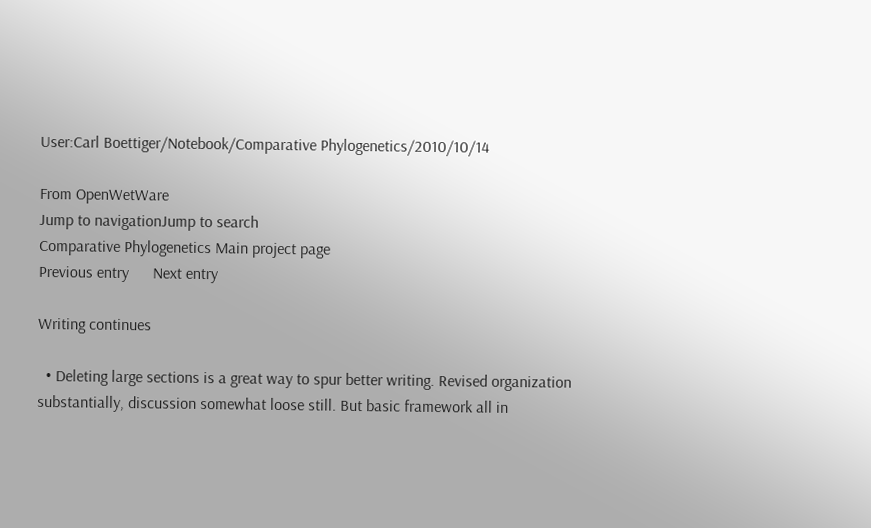User:Carl Boettiger/Notebook/Comparative Phylogenetics/2010/10/14

From OpenWetWare
Jump to navigationJump to search
Comparative Phylogenetics Main project page
Previous entry      Next entry

Writing continues

  • Deleting large sections is a great way to spur better writing. Revised organization substantially, discussion somewhat loose still. But basic framework all in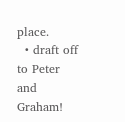place.
  • draft off to Peter and Graham!